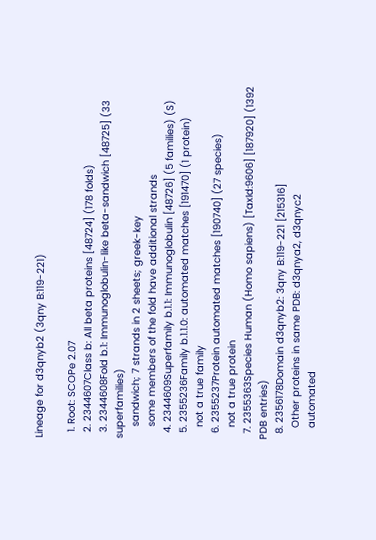Lineage for d3qnyb2 (3qny B:119-221)

  1. Root: SCOPe 2.07
  2. 2344607Class b: All beta proteins [48724] (178 folds)
  3. 2344608Fold b.1: Immunoglobulin-like beta-sandwich [48725] (33 superfamilies)
    sandwich; 7 strands in 2 sheets; greek-key
    some members of the fold have additional strands
  4. 2344609Superfamily b.1.1: Immunoglobulin [48726] (5 families) (S)
  5. 2355236Family b.1.1.0: automated matches [191470] (1 protein)
    not a true family
  6. 2355237Protein automated matches [190740] (27 species)
    not a true protein
  7. 2355363Species Human (Homo sapiens) [TaxId:9606] [187920] (1392 PDB entries)
  8. 2356178Domain d3qnyb2: 3qny B:119-221 [215316]
    Other proteins in same PDB: d3qnya2, d3qnyc2
    automated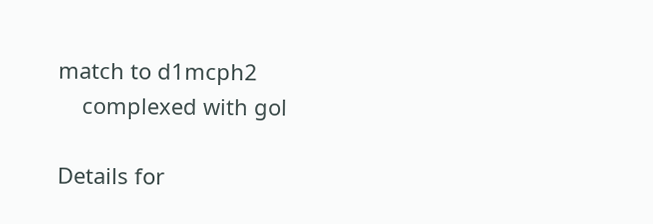match to d1mcph2
    complexed with gol

Details for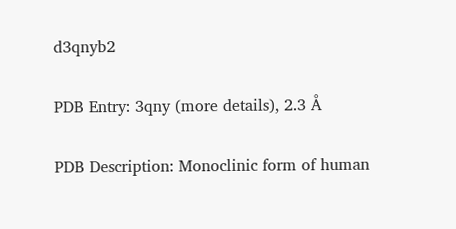d3qnyb2

PDB Entry: 3qny (more details), 2.3 Å

PDB Description: Monoclinic form of human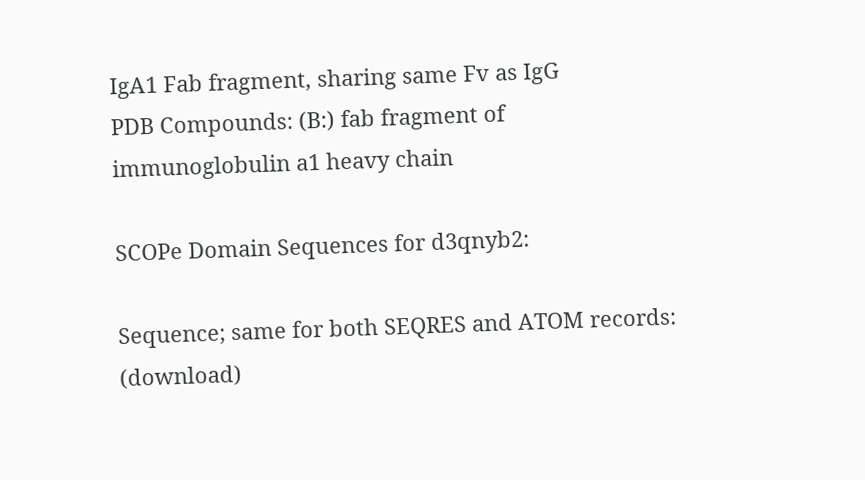IgA1 Fab fragment, sharing same Fv as IgG
PDB Compounds: (B:) fab fragment of immunoglobulin a1 heavy chain

SCOPe Domain Sequences for d3qnyb2:

Sequence; same for both SEQRES and ATOM records: (download)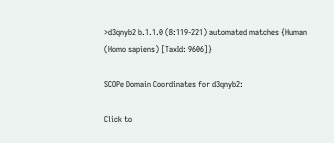>d3qnyb2 b.1.1.0 (B:119-221) automated matches {Human (Homo sapiens) [TaxId: 9606]}

SCOPe Domain Coordinates for d3qnyb2:

Click to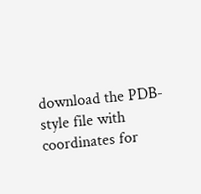download the PDB-style file with coordinates for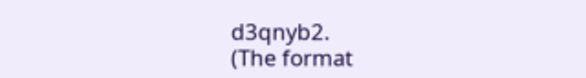d3qnyb2.
(The format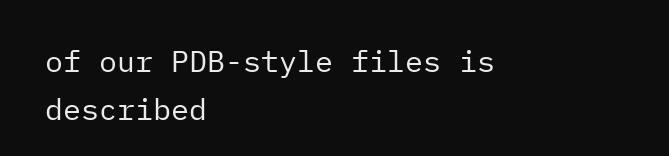of our PDB-style files is described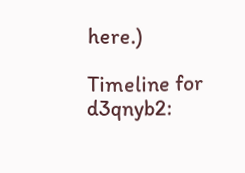here.)

Timeline for d3qnyb2: